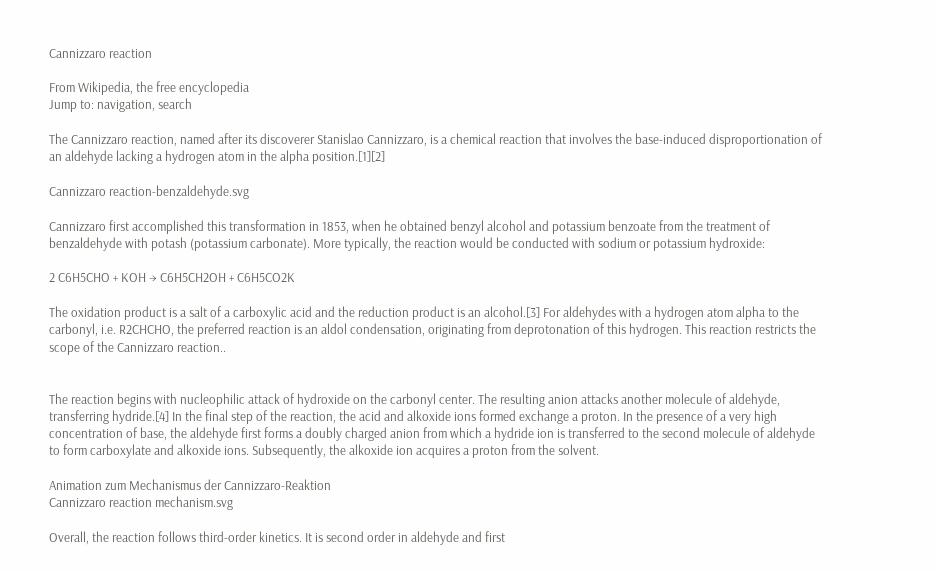Cannizzaro reaction

From Wikipedia, the free encyclopedia
Jump to: navigation, search

The Cannizzaro reaction, named after its discoverer Stanislao Cannizzaro, is a chemical reaction that involves the base-induced disproportionation of an aldehyde lacking a hydrogen atom in the alpha position.[1][2]

Cannizzaro reaction-benzaldehyde.svg

Cannizzaro first accomplished this transformation in 1853, when he obtained benzyl alcohol and potassium benzoate from the treatment of benzaldehyde with potash (potassium carbonate). More typically, the reaction would be conducted with sodium or potassium hydroxide:

2 C6H5CHO + KOH → C6H5CH2OH + C6H5CO2K

The oxidation product is a salt of a carboxylic acid and the reduction product is an alcohol.[3] For aldehydes with a hydrogen atom alpha to the carbonyl, i.e. R2CHCHO, the preferred reaction is an aldol condensation, originating from deprotonation of this hydrogen. This reaction restricts the scope of the Cannizzaro reaction..


The reaction begins with nucleophilic attack of hydroxide on the carbonyl center. The resulting anion attacks another molecule of aldehyde, transferring hydride.[4] In the final step of the reaction, the acid and alkoxide ions formed exchange a proton. In the presence of a very high concentration of base, the aldehyde first forms a doubly charged anion from which a hydride ion is transferred to the second molecule of aldehyde to form carboxylate and alkoxide ions. Subsequently, the alkoxide ion acquires a proton from the solvent.

Animation zum Mechanismus der Cannizzaro-Reaktion
Cannizzaro reaction mechanism.svg

Overall, the reaction follows third-order kinetics. It is second order in aldehyde and first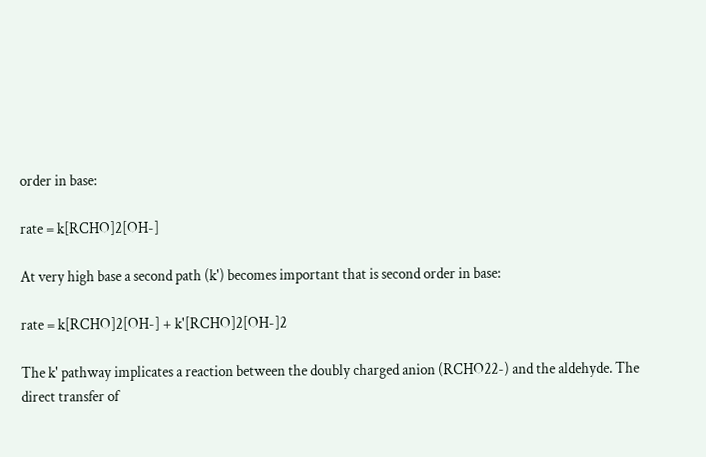order in base:

rate = k[RCHO]2[OH-]

At very high base a second path (k') becomes important that is second order in base:

rate = k[RCHO]2[OH-] + k'[RCHO]2[OH-]2

The k' pathway implicates a reaction between the doubly charged anion (RCHO22-) and the aldehyde. The direct transfer of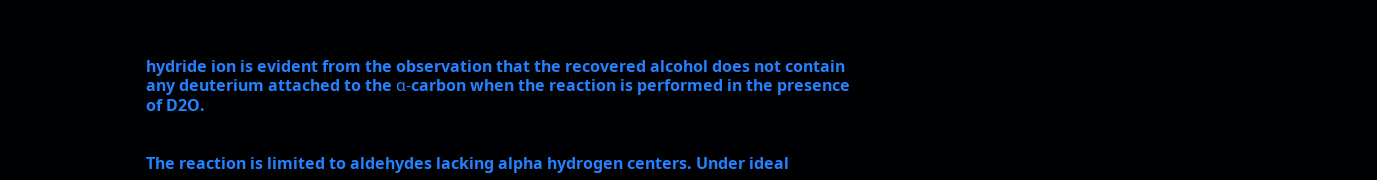hydride ion is evident from the observation that the recovered alcohol does not contain any deuterium attached to the α-carbon when the reaction is performed in the presence of D2O.


The reaction is limited to aldehydes lacking alpha hydrogen centers. Under ideal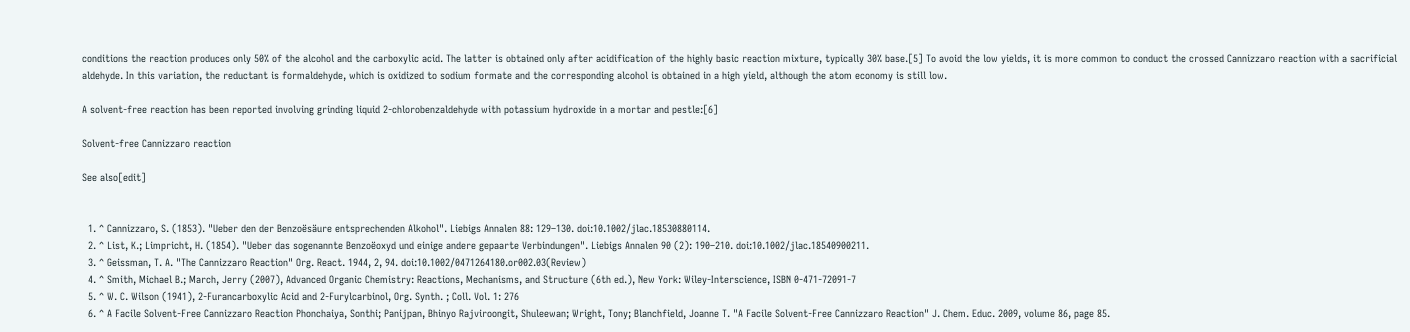conditions the reaction produces only 50% of the alcohol and the carboxylic acid. The latter is obtained only after acidification of the highly basic reaction mixture, typically 30% base.[5] To avoid the low yields, it is more common to conduct the crossed Cannizzaro reaction with a sacrificial aldehyde. In this variation, the reductant is formaldehyde, which is oxidized to sodium formate and the corresponding alcohol is obtained in a high yield, although the atom economy is still low.

A solvent-free reaction has been reported involving grinding liquid 2-chlorobenzaldehyde with potassium hydroxide in a mortar and pestle:[6]

Solvent-free Cannizzaro reaction

See also[edit]


  1. ^ Cannizzaro, S. (1853). "Ueber den der Benzoësäure entsprechenden Alkohol". Liebigs Annalen 88: 129–130. doi:10.1002/jlac.18530880114.
  2. ^ List, K.; Limpricht, H. (1854). "Ueber das sogenannte Benzoëoxyd und einige andere gepaarte Verbindungen". Liebigs Annalen 90 (2): 190–210. doi:10.1002/jlac.18540900211.
  3. ^ Geissman, T. A. "The Cannizzaro Reaction" Org. React. 1944, 2, 94. doi:10.1002/0471264180.or002.03(Review)
  4. ^ Smith, Michael B.; March, Jerry (2007), Advanced Organic Chemistry: Reactions, Mechanisms, and Structure (6th ed.), New York: Wiley-Interscience, ISBN 0-471-72091-7
  5. ^ W. C. Wilson (1941), 2-Furancarboxylic Acid and 2-Furylcarbinol, Org. Synth. ; Coll. Vol. 1: 276
  6. ^ A Facile Solvent-Free Cannizzaro Reaction Phonchaiya, Sonthi; Panijpan, Bhinyo Rajviroongit, Shuleewan; Wright, Tony; Blanchfield, Joanne T. "A Facile Solvent-Free Cannizzaro Reaction" J. Chem. Educ. 2009, volume 86, page 85.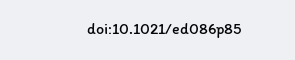doi:10.1021/ed086p85